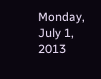Monday, July 1, 2013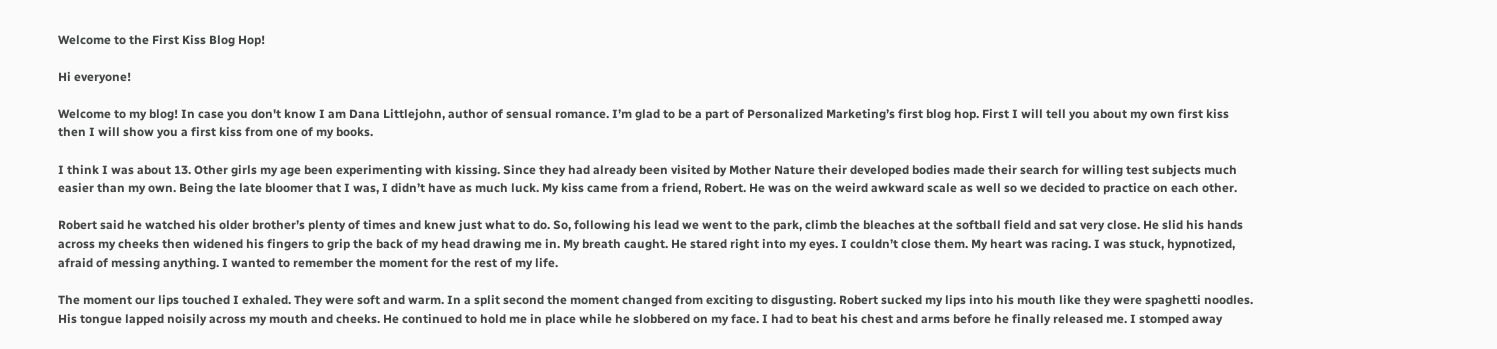Welcome to the First Kiss Blog Hop!

Hi everyone!

Welcome to my blog! In case you don't know I am Dana Littlejohn, author of sensual romance. I’m glad to be a part of Personalized Marketing’s first blog hop. First I will tell you about my own first kiss then I will show you a first kiss from one of my books.

I think I was about 13. Other girls my age been experimenting with kissing. Since they had already been visited by Mother Nature their developed bodies made their search for willing test subjects much easier than my own. Being the late bloomer that I was, I didn’t have as much luck. My kiss came from a friend, Robert. He was on the weird awkward scale as well so we decided to practice on each other.

Robert said he watched his older brother’s plenty of times and knew just what to do. So, following his lead we went to the park, climb the bleaches at the softball field and sat very close. He slid his hands across my cheeks then widened his fingers to grip the back of my head drawing me in. My breath caught. He stared right into my eyes. I couldn’t close them. My heart was racing. I was stuck, hypnotized, afraid of messing anything. I wanted to remember the moment for the rest of my life.

The moment our lips touched I exhaled. They were soft and warm. In a split second the moment changed from exciting to disgusting. Robert sucked my lips into his mouth like they were spaghetti noodles. His tongue lapped noisily across my mouth and cheeks. He continued to hold me in place while he slobbered on my face. I had to beat his chest and arms before he finally released me. I stomped away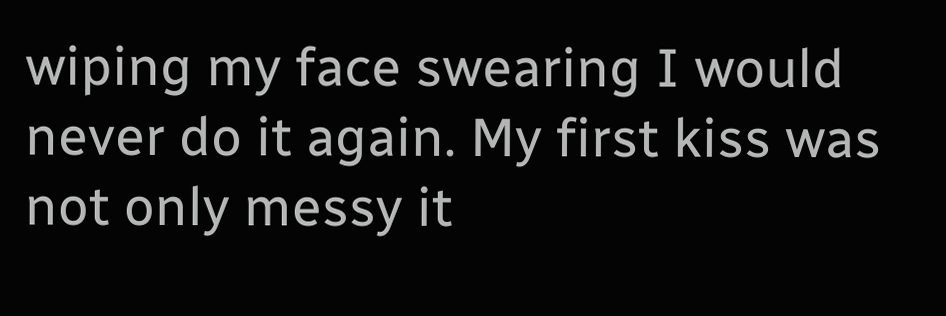wiping my face swearing I would never do it again. My first kiss was not only messy it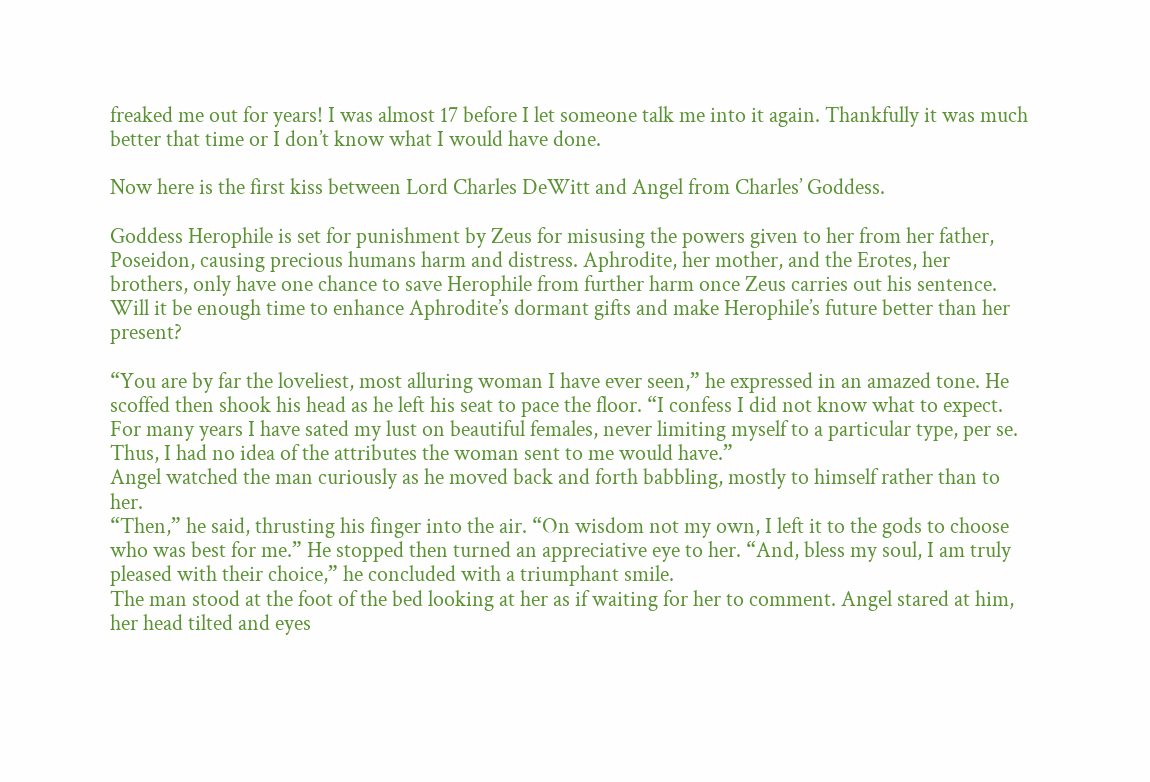freaked me out for years! I was almost 17 before I let someone talk me into it again. Thankfully it was much better that time or I don’t know what I would have done.

Now here is the first kiss between Lord Charles DeWitt and Angel from Charles’ Goddess.

Goddess Herophile is set for punishment by Zeus for misusing the powers given to her from her father, Poseidon, causing precious humans harm and distress. Aphrodite, her mother, and the Erotes, her brothers, only have one chance to save Herophile from further harm once Zeus carries out his sentence. Will it be enough time to enhance Aphrodite’s dormant gifts and make Herophile’s future better than her present?

“You are by far the loveliest, most alluring woman I have ever seen,” he expressed in an amazed tone. He scoffed then shook his head as he left his seat to pace the floor. “I confess I did not know what to expect. For many years I have sated my lust on beautiful females, never limiting myself to a particular type, per se. Thus, I had no idea of the attributes the woman sent to me would have.”
Angel watched the man curiously as he moved back and forth babbling, mostly to himself rather than to her.
“Then,” he said, thrusting his finger into the air. “On wisdom not my own, I left it to the gods to choose who was best for me.” He stopped then turned an appreciative eye to her. “And, bless my soul, I am truly pleased with their choice,” he concluded with a triumphant smile.
The man stood at the foot of the bed looking at her as if waiting for her to comment. Angel stared at him, her head tilted and eyes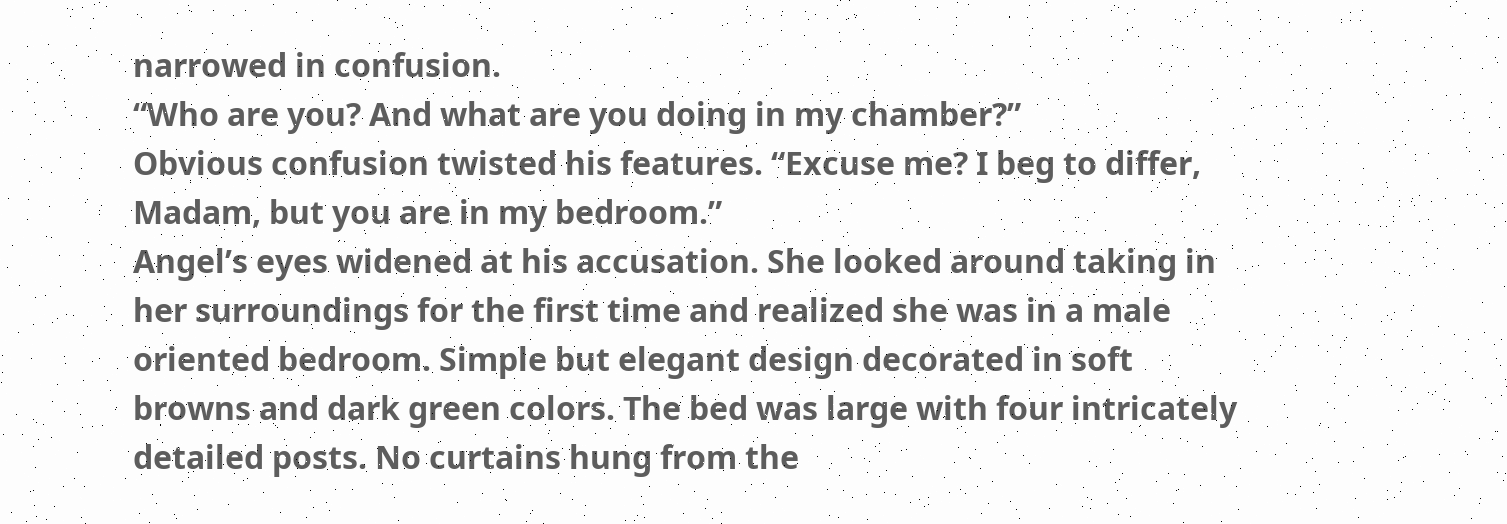narrowed in confusion.
“Who are you? And what are you doing in my chamber?”
Obvious confusion twisted his features. “Excuse me? I beg to differ, Madam, but you are in my bedroom.”
Angel’s eyes widened at his accusation. She looked around taking in her surroundings for the first time and realized she was in a male oriented bedroom. Simple but elegant design decorated in soft browns and dark green colors. The bed was large with four intricately detailed posts. No curtains hung from the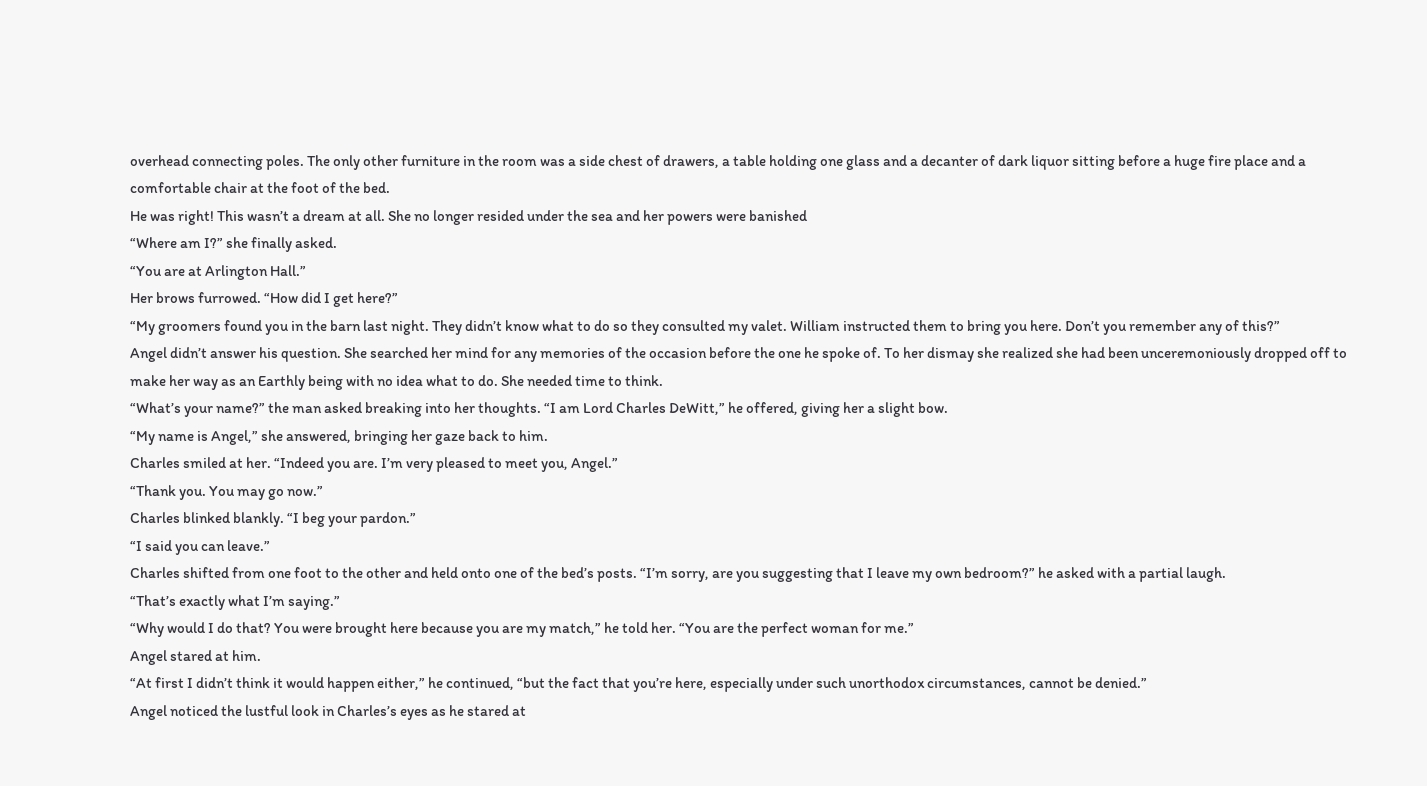overhead connecting poles. The only other furniture in the room was a side chest of drawers, a table holding one glass and a decanter of dark liquor sitting before a huge fire place and a comfortable chair at the foot of the bed.
He was right! This wasn’t a dream at all. She no longer resided under the sea and her powers were banished
“Where am I?” she finally asked.
“You are at Arlington Hall.”
Her brows furrowed. “How did I get here?”
“My groomers found you in the barn last night. They didn’t know what to do so they consulted my valet. William instructed them to bring you here. Don’t you remember any of this?”
Angel didn’t answer his question. She searched her mind for any memories of the occasion before the one he spoke of. To her dismay she realized she had been unceremoniously dropped off to make her way as an Earthly being with no idea what to do. She needed time to think.
“What’s your name?” the man asked breaking into her thoughts. “I am Lord Charles DeWitt,” he offered, giving her a slight bow.
“My name is Angel,” she answered, bringing her gaze back to him.
Charles smiled at her. “Indeed you are. I’m very pleased to meet you, Angel.”
“Thank you. You may go now.”
Charles blinked blankly. “I beg your pardon.”
“I said you can leave.”
Charles shifted from one foot to the other and held onto one of the bed’s posts. “I’m sorry, are you suggesting that I leave my own bedroom?” he asked with a partial laugh.
“That’s exactly what I’m saying.”
“Why would I do that? You were brought here because you are my match,” he told her. “You are the perfect woman for me.”
Angel stared at him.
“At first I didn’t think it would happen either,” he continued, “but the fact that you’re here, especially under such unorthodox circumstances, cannot be denied.”
Angel noticed the lustful look in Charles’s eyes as he stared at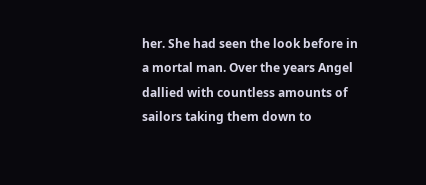her. She had seen the look before in a mortal man. Over the years Angel dallied with countless amounts of sailors taking them down to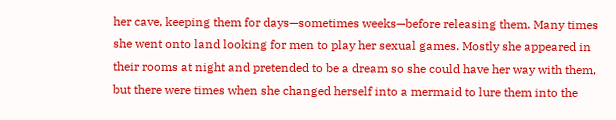her cave, keeping them for days—sometimes weeks—before releasing them. Many times she went onto land looking for men to play her sexual games. Mostly she appeared in their rooms at night and pretended to be a dream so she could have her way with them, but there were times when she changed herself into a mermaid to lure them into the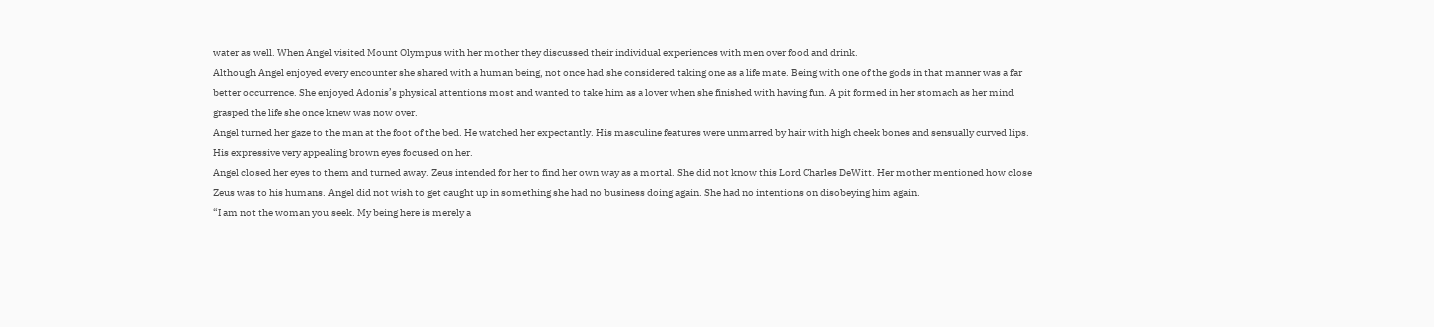water as well. When Angel visited Mount Olympus with her mother they discussed their individual experiences with men over food and drink.
Although Angel enjoyed every encounter she shared with a human being, not once had she considered taking one as a life mate. Being with one of the gods in that manner was a far better occurrence. She enjoyed Adonis’s physical attentions most and wanted to take him as a lover when she finished with having fun. A pit formed in her stomach as her mind grasped the life she once knew was now over.
Angel turned her gaze to the man at the foot of the bed. He watched her expectantly. His masculine features were unmarred by hair with high cheek bones and sensually curved lips. His expressive very appealing brown eyes focused on her.
Angel closed her eyes to them and turned away. Zeus intended for her to find her own way as a mortal. She did not know this Lord Charles DeWitt. Her mother mentioned how close Zeus was to his humans. Angel did not wish to get caught up in something she had no business doing again. She had no intentions on disobeying him again.
“I am not the woman you seek. My being here is merely a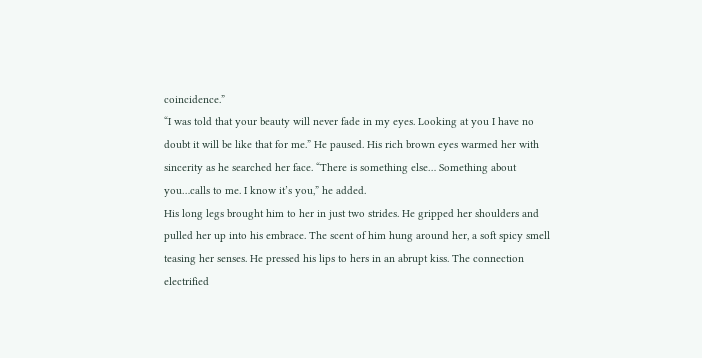coincidence.”
“I was told that your beauty will never fade in my eyes. Looking at you I have no doubt it will be like that for me.” He paused. His rich brown eyes warmed her with sincerity as he searched her face. “There is something else… Something about you…calls to me. I know it’s you,” he added.
His long legs brought him to her in just two strides. He gripped her shoulders and pulled her up into his embrace. The scent of him hung around her, a soft spicy smell teasing her senses. He pressed his lips to hers in an abrupt kiss. The connection electrified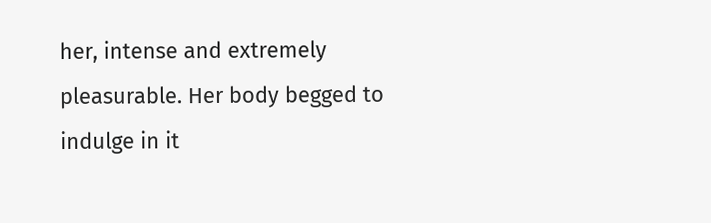her, intense and extremely pleasurable. Her body begged to indulge in it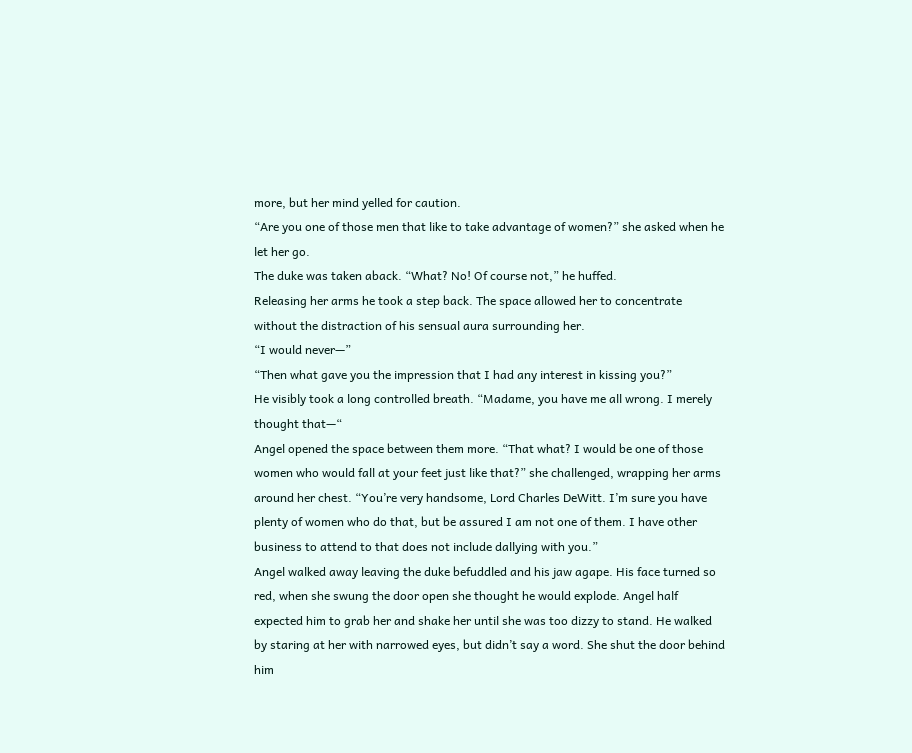more, but her mind yelled for caution.
“Are you one of those men that like to take advantage of women?” she asked when he let her go.
The duke was taken aback. “What? No! Of course not,” he huffed.
Releasing her arms he took a step back. The space allowed her to concentrate without the distraction of his sensual aura surrounding her.
“I would never—”
“Then what gave you the impression that I had any interest in kissing you?”
He visibly took a long controlled breath. “Madame, you have me all wrong. I merely thought that—“
Angel opened the space between them more. “That what? I would be one of those women who would fall at your feet just like that?” she challenged, wrapping her arms around her chest. “You’re very handsome, Lord Charles DeWitt. I’m sure you have plenty of women who do that, but be assured I am not one of them. I have other business to attend to that does not include dallying with you.”
Angel walked away leaving the duke befuddled and his jaw agape. His face turned so red, when she swung the door open she thought he would explode. Angel half expected him to grab her and shake her until she was too dizzy to stand. He walked by staring at her with narrowed eyes, but didn’t say a word. She shut the door behind him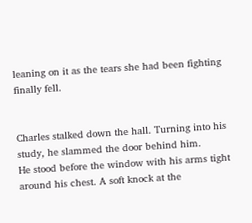leaning on it as the tears she had been fighting finally fell.


Charles stalked down the hall. Turning into his study, he slammed the door behind him.
He stood before the window with his arms tight around his chest. A soft knock at the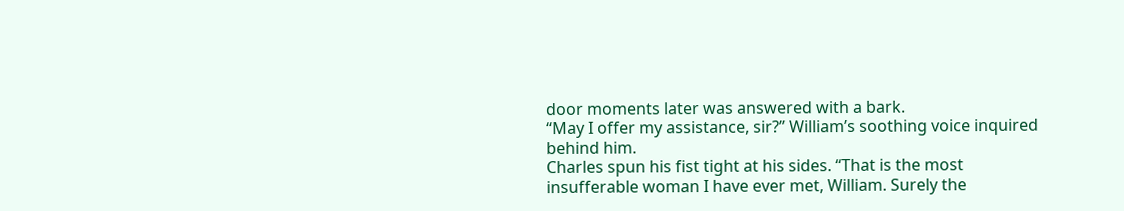door moments later was answered with a bark.
“May I offer my assistance, sir?” William’s soothing voice inquired behind him.
Charles spun his fist tight at his sides. “That is the most insufferable woman I have ever met, William. Surely the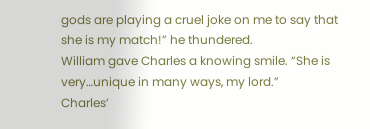gods are playing a cruel joke on me to say that she is my match!” he thundered.
William gave Charles a knowing smile. “She is very…unique in many ways, my lord.”
Charles’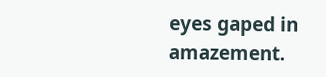eyes gaped in amazement.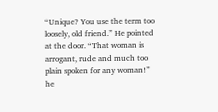“Unique? You use the term too loosely, old friend.” He pointed at the door. “That woman is arrogant, rude and much too plain spoken for any woman!” he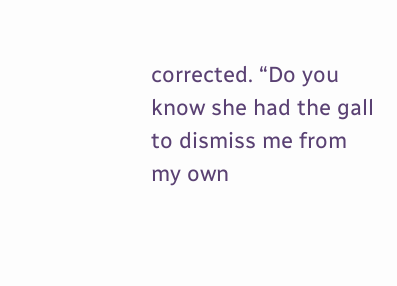corrected. “Do you know she had the gall to dismiss me from my own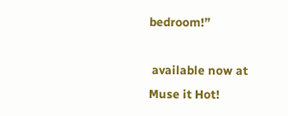bedroom!”

 available now at Muse it Hot!